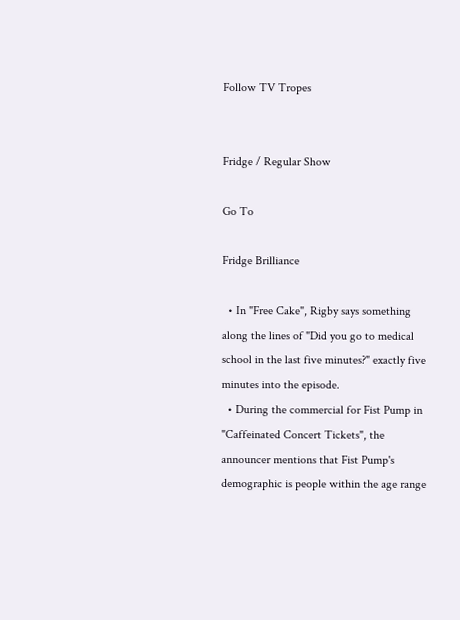Follow TV Tropes


Fridge / Regular Show

Go To

Fridge Brilliance

  • In "Free Cake", Rigby says something along the lines of "Did you go to medical school in the last five minutes?" exactly five minutes into the episode.
  • During the commercial for Fist Pump in "Caffeinated Concert Tickets", the announcer mentions that Fist Pump's demographic is people within the age range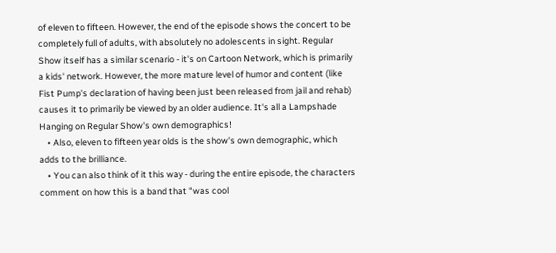of eleven to fifteen. However, the end of the episode shows the concert to be completely full of adults, with absolutely no adolescents in sight. Regular Show itself has a similar scenario - it's on Cartoon Network, which is primarily a kids' network. However, the more mature level of humor and content (like Fist Pump's declaration of having been just been released from jail and rehab) causes it to primarily be viewed by an older audience. It's all a Lampshade Hanging on Regular Show's own demographics!
    • Also, eleven to fifteen year olds is the show's own demographic, which adds to the brilliance.
    • You can also think of it this way - during the entire episode, the characters comment on how this is a band that "was cool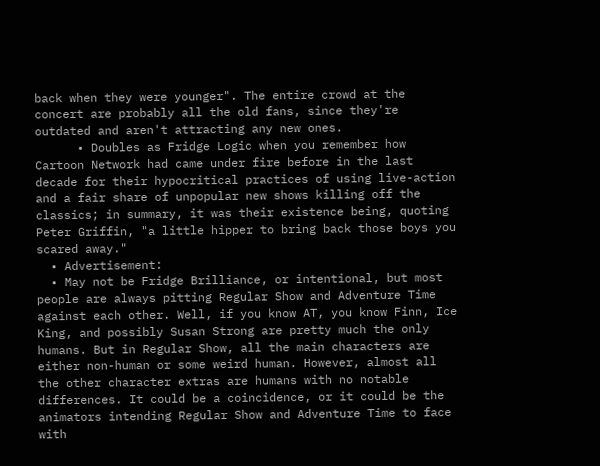back when they were younger". The entire crowd at the concert are probably all the old fans, since they're outdated and aren't attracting any new ones.
      • Doubles as Fridge Logic when you remember how Cartoon Network had came under fire before in the last decade for their hypocritical practices of using live-action and a fair share of unpopular new shows killing off the classics; in summary, it was their existence being, quoting Peter Griffin, "a little hipper to bring back those boys you scared away."
  • Advertisement:
  • May not be Fridge Brilliance, or intentional, but most people are always pitting Regular Show and Adventure Time against each other. Well, if you know AT, you know Finn, Ice King, and possibly Susan Strong are pretty much the only humans. But in Regular Show, all the main characters are either non-human or some weird human. However, almost all the other character extras are humans with no notable differences. It could be a coincidence, or it could be the animators intending Regular Show and Adventure Time to face with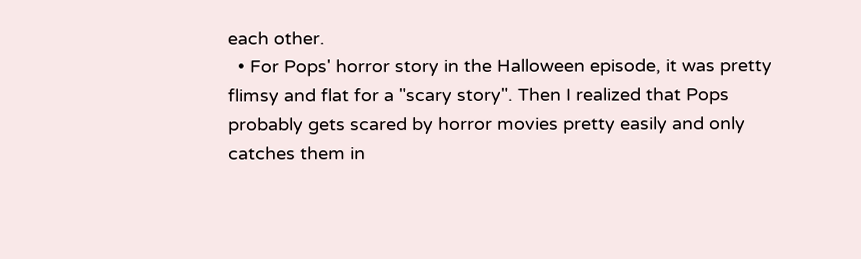each other.
  • For Pops' horror story in the Halloween episode, it was pretty flimsy and flat for a "scary story". Then I realized that Pops probably gets scared by horror movies pretty easily and only catches them in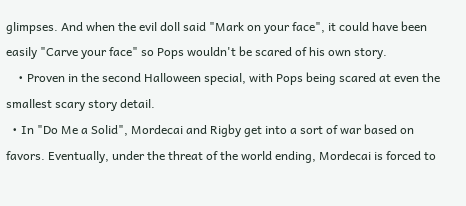glimpses. And when the evil doll said "Mark on your face", it could have been easily "Carve your face" so Pops wouldn't be scared of his own story.
    • Proven in the second Halloween special, with Pops being scared at even the smallest scary story detail.
  • In "Do Me a Solid", Mordecai and Rigby get into a sort of war based on favors. Eventually, under the threat of the world ending, Mordecai is forced to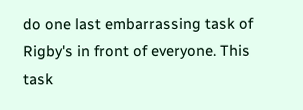do one last embarrassing task of Rigby's in front of everyone. This task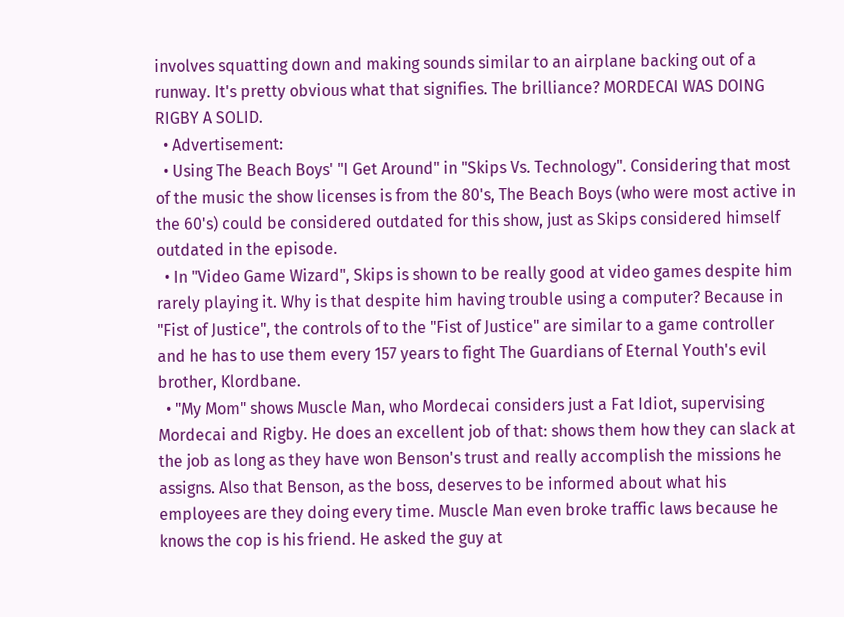involves squatting down and making sounds similar to an airplane backing out of a runway. It's pretty obvious what that signifies. The brilliance? MORDECAI WAS DOING RIGBY A SOLID.
  • Advertisement:
  • Using The Beach Boys' "I Get Around" in "Skips Vs. Technology". Considering that most of the music the show licenses is from the 80's, The Beach Boys (who were most active in the 60's) could be considered outdated for this show, just as Skips considered himself outdated in the episode.
  • In "Video Game Wizard", Skips is shown to be really good at video games despite him rarely playing it. Why is that despite him having trouble using a computer? Because in "Fist of Justice", the controls of to the "Fist of Justice" are similar to a game controller and he has to use them every 157 years to fight The Guardians of Eternal Youth's evil brother, Klordbane.
  • "My Mom" shows Muscle Man, who Mordecai considers just a Fat Idiot, supervising Mordecai and Rigby. He does an excellent job of that: shows them how they can slack at the job as long as they have won Benson's trust and really accomplish the missions he assigns. Also that Benson, as the boss, deserves to be informed about what his employees are they doing every time. Muscle Man even broke traffic laws because he knows the cop is his friend. He asked the guy at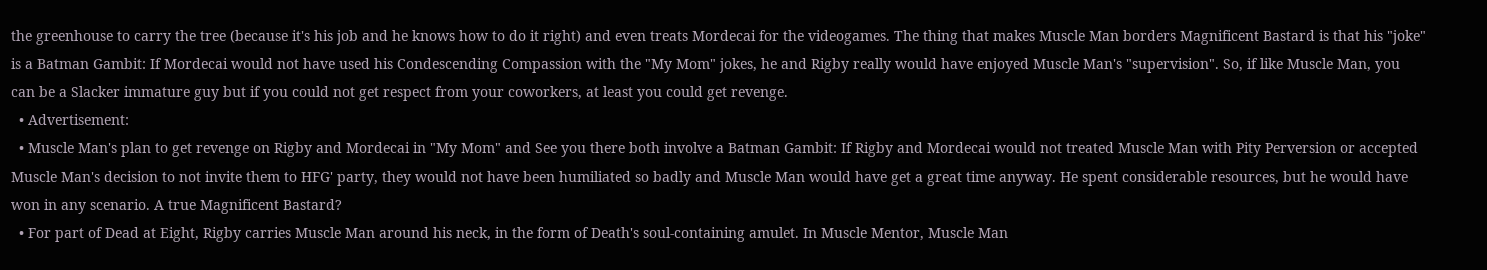the greenhouse to carry the tree (because it's his job and he knows how to do it right) and even treats Mordecai for the videogames. The thing that makes Muscle Man borders Magnificent Bastard is that his "joke" is a Batman Gambit: If Mordecai would not have used his Condescending Compassion with the "My Mom" jokes, he and Rigby really would have enjoyed Muscle Man's "supervision". So, if like Muscle Man, you can be a Slacker immature guy but if you could not get respect from your coworkers, at least you could get revenge.
  • Advertisement:
  • Muscle Man's plan to get revenge on Rigby and Mordecai in "My Mom" and See you there both involve a Batman Gambit: If Rigby and Mordecai would not treated Muscle Man with Pity Perversion or accepted Muscle Man's decision to not invite them to HFG' party, they would not have been humiliated so badly and Muscle Man would have get a great time anyway. He spent considerable resources, but he would have won in any scenario. A true Magnificent Bastard?
  • For part of Dead at Eight, Rigby carries Muscle Man around his neck, in the form of Death's soul-containing amulet. In Muscle Mentor, Muscle Man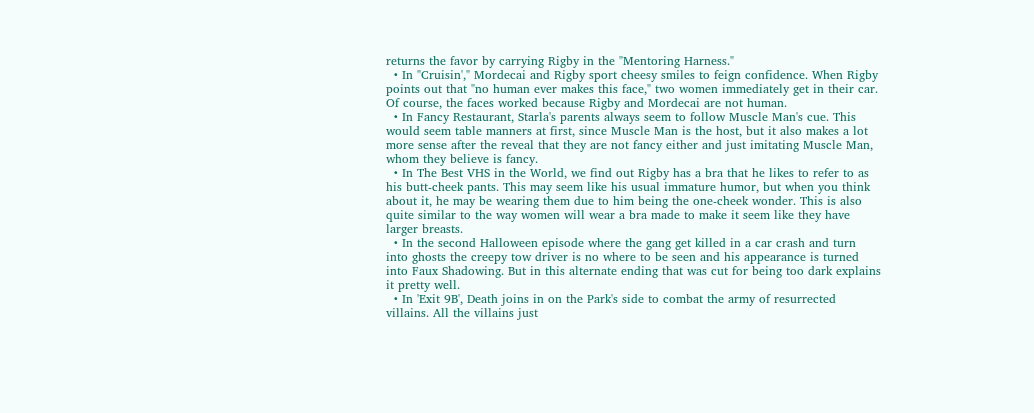returns the favor by carrying Rigby in the "Mentoring Harness."
  • In "Cruisin'," Mordecai and Rigby sport cheesy smiles to feign confidence. When Rigby points out that "no human ever makes this face," two women immediately get in their car. Of course, the faces worked because Rigby and Mordecai are not human.
  • In Fancy Restaurant, Starla's parents always seem to follow Muscle Man's cue. This would seem table manners at first, since Muscle Man is the host, but it also makes a lot more sense after the reveal that they are not fancy either and just imitating Muscle Man, whom they believe is fancy.
  • In The Best VHS in the World, we find out Rigby has a bra that he likes to refer to as his butt-cheek pants. This may seem like his usual immature humor, but when you think about it, he may be wearing them due to him being the one-cheek wonder. This is also quite similar to the way women will wear a bra made to make it seem like they have larger breasts.
  • In the second Halloween episode where the gang get killed in a car crash and turn into ghosts the creepy tow driver is no where to be seen and his appearance is turned into Faux Shadowing. But in this alternate ending that was cut for being too dark explains it pretty well.
  • In 'Exit 9B', Death joins in on the Park's side to combat the army of resurrected villains. All the villains just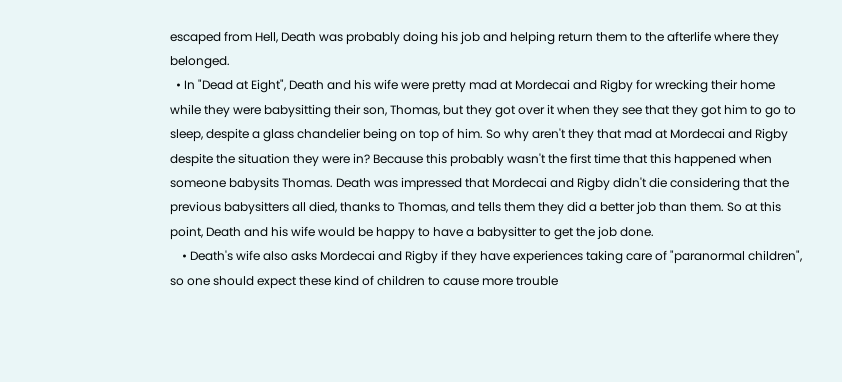escaped from Hell, Death was probably doing his job and helping return them to the afterlife where they belonged.
  • In "Dead at Eight", Death and his wife were pretty mad at Mordecai and Rigby for wrecking their home while they were babysitting their son, Thomas, but they got over it when they see that they got him to go to sleep, despite a glass chandelier being on top of him. So why aren't they that mad at Mordecai and Rigby despite the situation they were in? Because this probably wasn't the first time that this happened when someone babysits Thomas. Death was impressed that Mordecai and Rigby didn't die considering that the previous babysitters all died, thanks to Thomas, and tells them they did a better job than them. So at this point, Death and his wife would be happy to have a babysitter to get the job done.
    • Death's wife also asks Mordecai and Rigby if they have experiences taking care of "paranormal children", so one should expect these kind of children to cause more trouble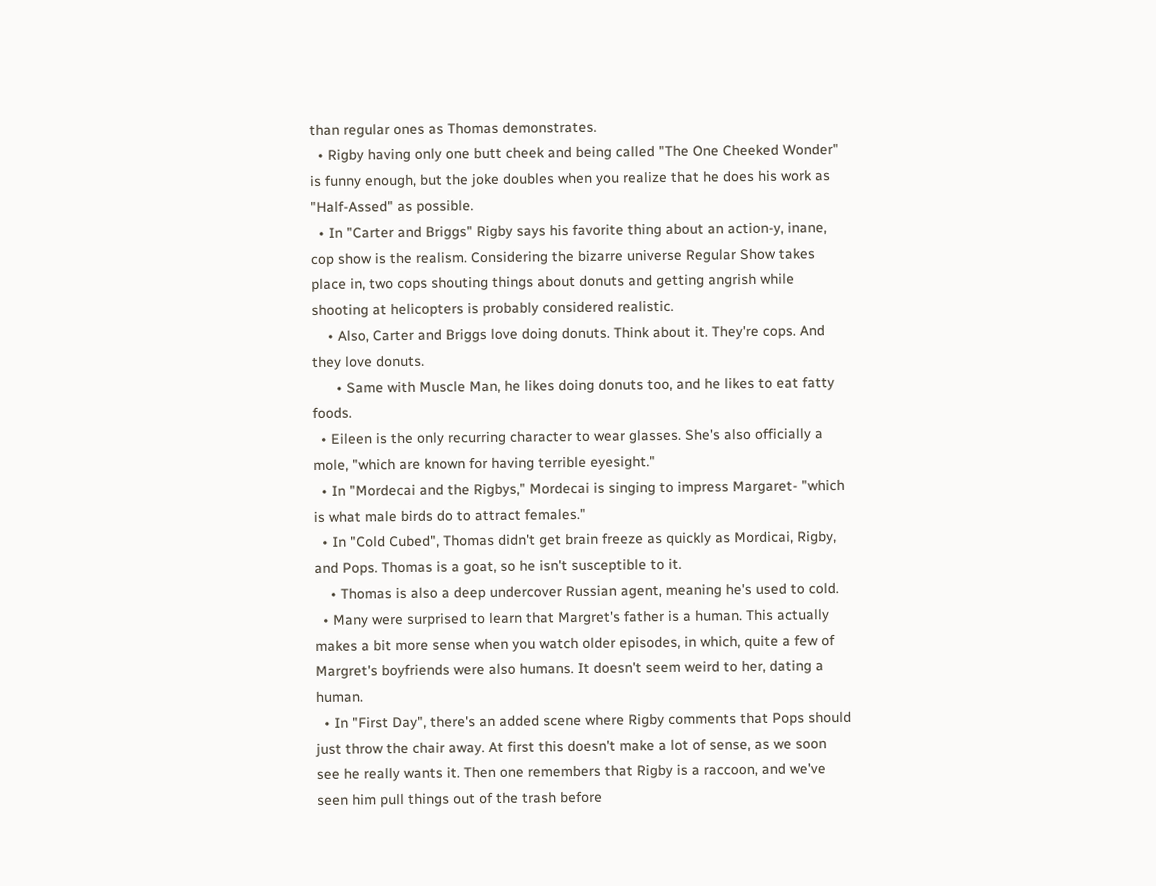than regular ones as Thomas demonstrates.
  • Rigby having only one butt cheek and being called "The One Cheeked Wonder" is funny enough, but the joke doubles when you realize that he does his work as "Half-Assed" as possible.
  • In "Carter and Briggs" Rigby says his favorite thing about an action-y, inane, cop show is the realism. Considering the bizarre universe Regular Show takes place in, two cops shouting things about donuts and getting angrish while shooting at helicopters is probably considered realistic.
    • Also, Carter and Briggs love doing donuts. Think about it. They're cops. And they love donuts.
      • Same with Muscle Man, he likes doing donuts too, and he likes to eat fatty foods.
  • Eileen is the only recurring character to wear glasses. She's also officially a mole, "which are known for having terrible eyesight."
  • In "Mordecai and the Rigbys," Mordecai is singing to impress Margaret- "which is what male birds do to attract females."
  • In "Cold Cubed", Thomas didn't get brain freeze as quickly as Mordicai, Rigby, and Pops. Thomas is a goat, so he isn't susceptible to it.
    • Thomas is also a deep undercover Russian agent, meaning he's used to cold.
  • Many were surprised to learn that Margret's father is a human. This actually makes a bit more sense when you watch older episodes, in which, quite a few of Margret's boyfriends were also humans. It doesn't seem weird to her, dating a human.
  • In "First Day", there's an added scene where Rigby comments that Pops should just throw the chair away. At first this doesn't make a lot of sense, as we soon see he really wants it. Then one remembers that Rigby is a raccoon, and we've seen him pull things out of the trash before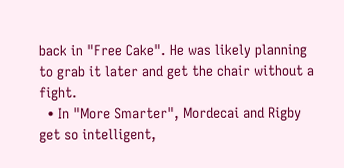back in "Free Cake". He was likely planning to grab it later and get the chair without a fight.
  • In "More Smarter", Mordecai and Rigby get so intelligent,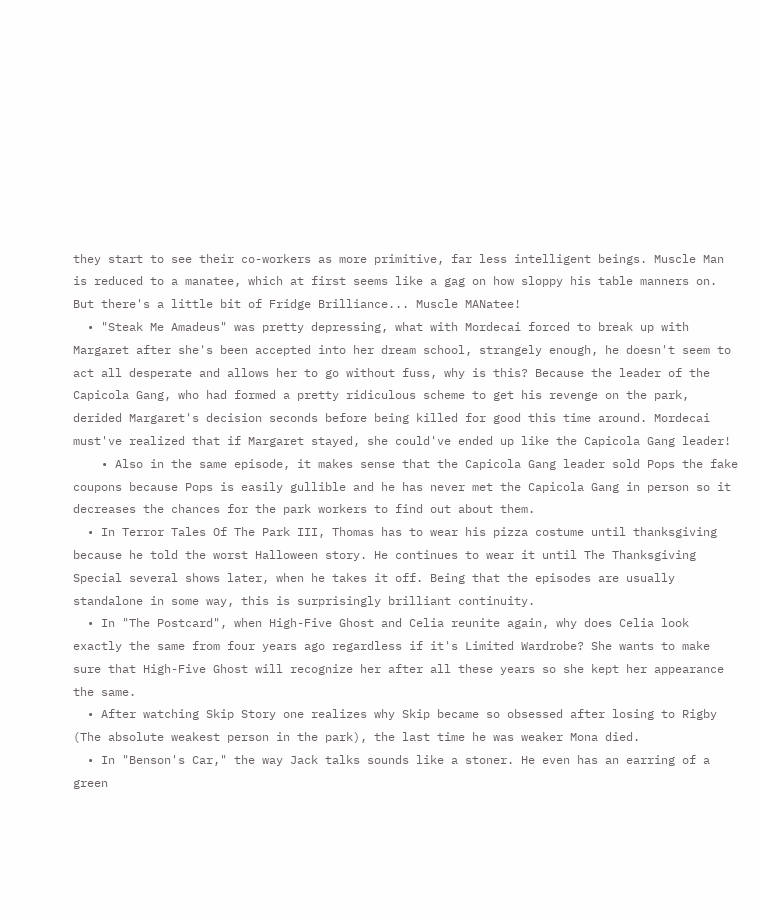they start to see their co-workers as more primitive, far less intelligent beings. Muscle Man is reduced to a manatee, which at first seems like a gag on how sloppy his table manners on. But there's a little bit of Fridge Brilliance... Muscle MANatee!
  • "Steak Me Amadeus" was pretty depressing, what with Mordecai forced to break up with Margaret after she's been accepted into her dream school, strangely enough, he doesn't seem to act all desperate and allows her to go without fuss, why is this? Because the leader of the Capicola Gang, who had formed a pretty ridiculous scheme to get his revenge on the park, derided Margaret's decision seconds before being killed for good this time around. Mordecai must've realized that if Margaret stayed, she could've ended up like the Capicola Gang leader!
    • Also in the same episode, it makes sense that the Capicola Gang leader sold Pops the fake coupons because Pops is easily gullible and he has never met the Capicola Gang in person so it decreases the chances for the park workers to find out about them.
  • In Terror Tales Of The Park III, Thomas has to wear his pizza costume until thanksgiving because he told the worst Halloween story. He continues to wear it until The Thanksgiving Special several shows later, when he takes it off. Being that the episodes are usually standalone in some way, this is surprisingly brilliant continuity.
  • In "The Postcard", when High-Five Ghost and Celia reunite again, why does Celia look exactly the same from four years ago regardless if it's Limited Wardrobe? She wants to make sure that High-Five Ghost will recognize her after all these years so she kept her appearance the same.
  • After watching Skip Story one realizes why Skip became so obsessed after losing to Rigby (The absolute weakest person in the park), the last time he was weaker Mona died.
  • In "Benson's Car," the way Jack talks sounds like a stoner. He even has an earring of a green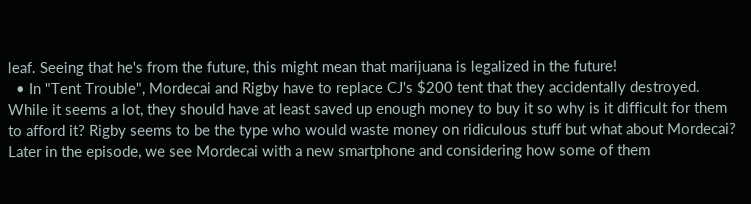leaf. Seeing that he's from the future, this might mean that marijuana is legalized in the future!
  • In "Tent Trouble", Mordecai and Rigby have to replace CJ's $200 tent that they accidentally destroyed. While it seems a lot, they should have at least saved up enough money to buy it so why is it difficult for them to afford it? Rigby seems to be the type who would waste money on ridiculous stuff but what about Mordecai? Later in the episode, we see Mordecai with a new smartphone and considering how some of them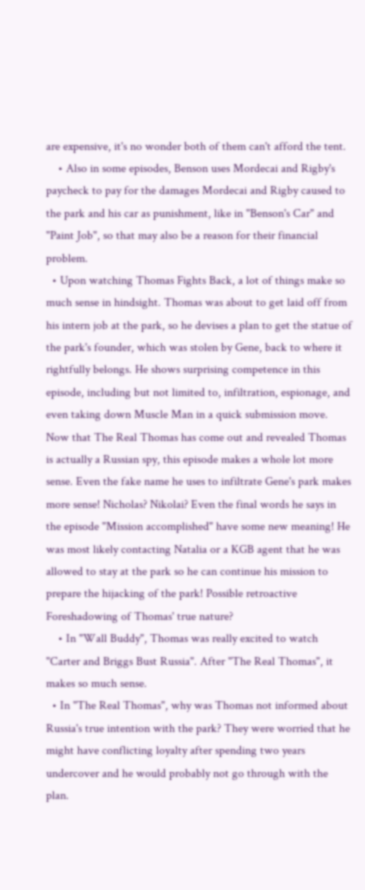are expensive, it's no wonder both of them can't afford the tent.
    • Also in some episodes, Benson uses Mordecai and Rigby's paycheck to pay for the damages Mordecai and Rigby caused to the park and his car as punishment, like in "Benson's Car" and "Paint Job", so that may also be a reason for their financial problem.
  • Upon watching Thomas Fights Back, a lot of things make so much sense in hindsight. Thomas was about to get laid off from his intern job at the park, so he devises a plan to get the statue of the park's founder, which was stolen by Gene, back to where it rightfully belongs. He shows surprising competence in this episode, including but not limited to, infiltration, espionage, and even taking down Muscle Man in a quick submission move. Now that The Real Thomas has come out and revealed Thomas is actually a Russian spy, this episode makes a whole lot more sense. Even the fake name he uses to infiltrate Gene's park makes more sense! Nicholas? Nikolai? Even the final words he says in the episode "Mission accomplished" have some new meaning! He was most likely contacting Natalia or a KGB agent that he was allowed to stay at the park so he can continue his mission to prepare the hijacking of the park! Possible retroactive Foreshadowing of Thomas' true nature?
    • In "Wall Buddy", Thomas was really excited to watch "Carter and Briggs Bust Russia". After "The Real Thomas", it makes so much sense.
  • In "The Real Thomas", why was Thomas not informed about Russia's true intention with the park? They were worried that he might have conflicting loyalty after spending two years undercover and he would probably not go through with the plan.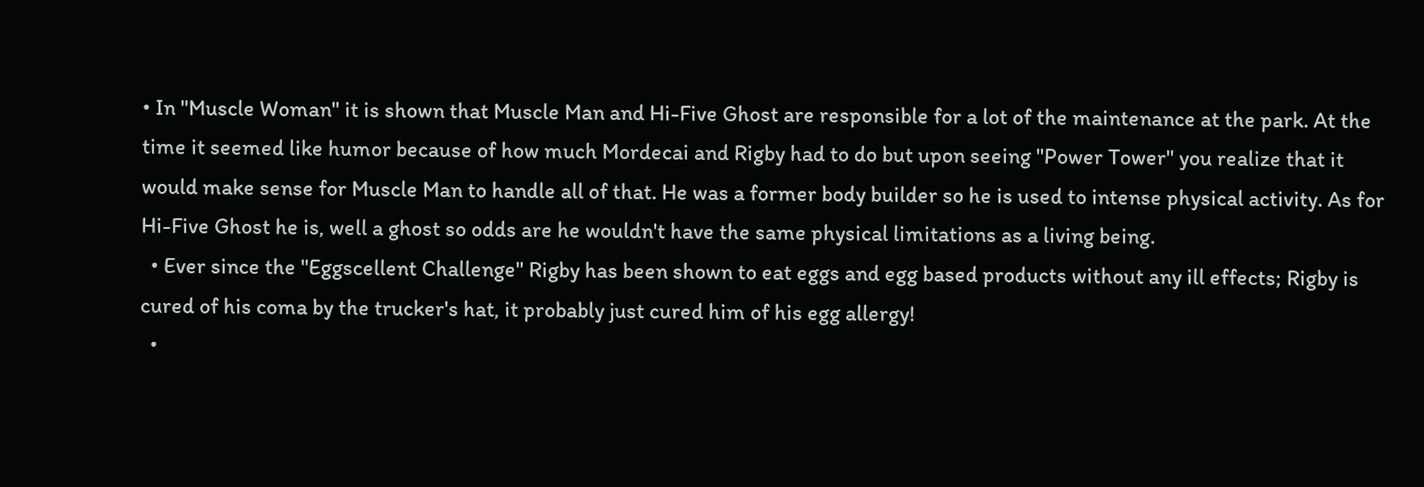• In "Muscle Woman" it is shown that Muscle Man and Hi-Five Ghost are responsible for a lot of the maintenance at the park. At the time it seemed like humor because of how much Mordecai and Rigby had to do but upon seeing "Power Tower" you realize that it would make sense for Muscle Man to handle all of that. He was a former body builder so he is used to intense physical activity. As for Hi-Five Ghost he is, well a ghost so odds are he wouldn't have the same physical limitations as a living being.
  • Ever since the "Eggscellent Challenge" Rigby has been shown to eat eggs and egg based products without any ill effects; Rigby is cured of his coma by the trucker's hat, it probably just cured him of his egg allergy!
  •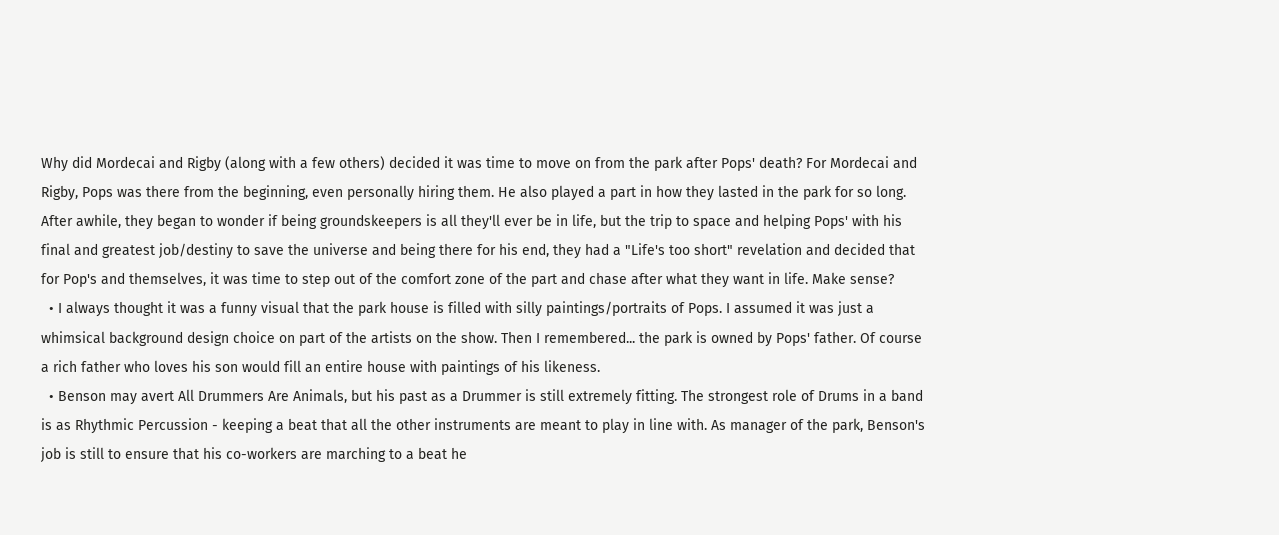Why did Mordecai and Rigby (along with a few others) decided it was time to move on from the park after Pops' death? For Mordecai and Rigby, Pops was there from the beginning, even personally hiring them. He also played a part in how they lasted in the park for so long. After awhile, they began to wonder if being groundskeepers is all they'll ever be in life, but the trip to space and helping Pops' with his final and greatest job/destiny to save the universe and being there for his end, they had a "Life's too short" revelation and decided that for Pop's and themselves, it was time to step out of the comfort zone of the part and chase after what they want in life. Make sense?
  • I always thought it was a funny visual that the park house is filled with silly paintings/portraits of Pops. I assumed it was just a whimsical background design choice on part of the artists on the show. Then I remembered... the park is owned by Pops' father. Of course a rich father who loves his son would fill an entire house with paintings of his likeness.
  • Benson may avert All Drummers Are Animals, but his past as a Drummer is still extremely fitting. The strongest role of Drums in a band is as Rhythmic Percussion - keeping a beat that all the other instruments are meant to play in line with. As manager of the park, Benson's job is still to ensure that his co-workers are marching to a beat he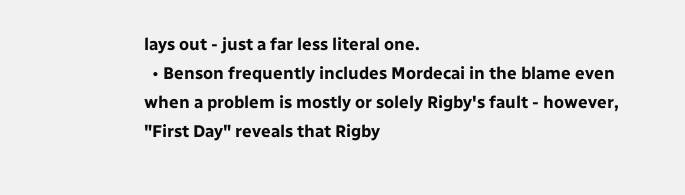lays out - just a far less literal one.
  • Benson frequently includes Mordecai in the blame even when a problem is mostly or solely Rigby's fault - however, "First Day" reveals that Rigby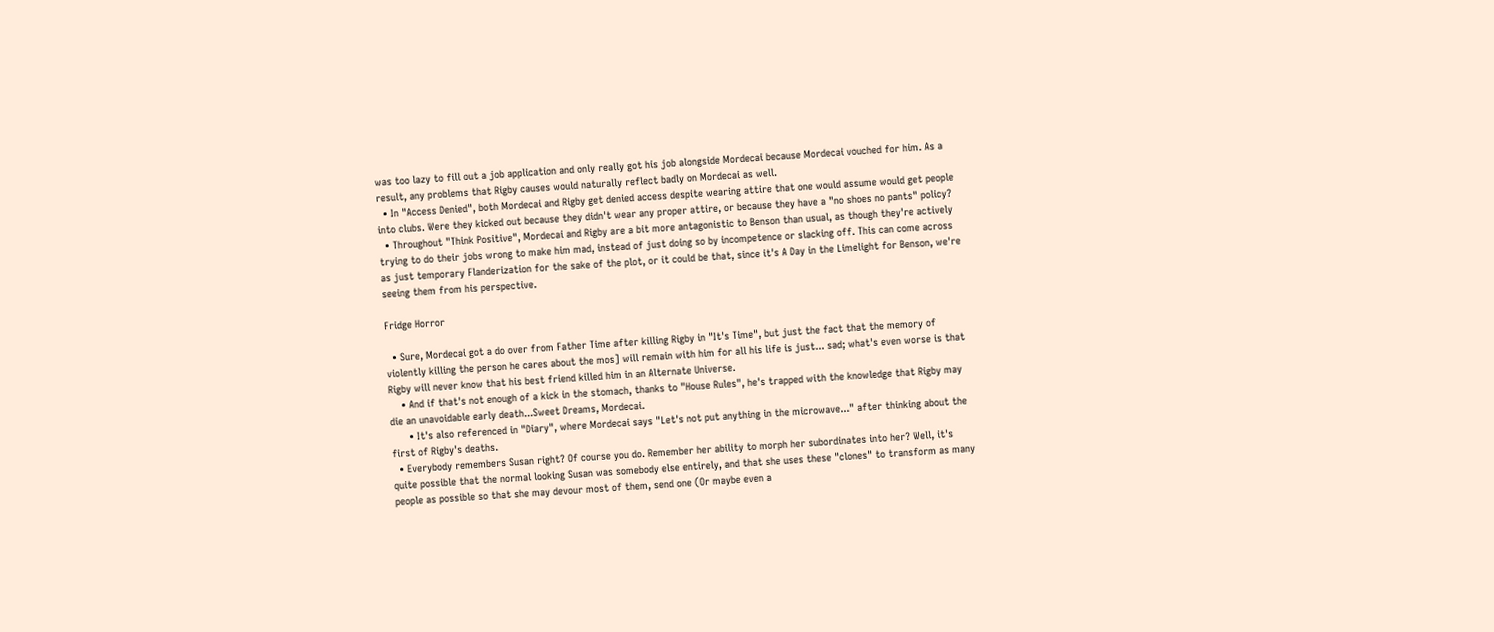was too lazy to fill out a job application and only really got his job alongside Mordecai because Mordecai vouched for him. As a result, any problems that Rigby causes would naturally reflect badly on Mordecai as well.
  • In "Access Denied", both Mordecai and Rigby get denied access despite wearing attire that one would assume would get people into clubs. Were they kicked out because they didn't wear any proper attire, or because they have a "no shoes no pants" policy?
  • Throughout "Think Positive", Mordecai and Rigby are a bit more antagonistic to Benson than usual, as though they're actively trying to do their jobs wrong to make him mad, instead of just doing so by incompetence or slacking off. This can come across as just temporary Flanderization for the sake of the plot, or it could be that, since it's A Day in the Limelight for Benson, we're seeing them from his perspective.

Fridge Horror

  • Sure, Mordecai got a do over from Father Time after killing Rigby in "It's Time", but just the fact that the memory of violently killing the person he cares about the mos] will remain with him for all his life is just... sad; what's even worse is that Rigby will never know that his best friend killed him in an Alternate Universe.
    • And if that's not enough of a kick in the stomach, thanks to "House Rules", he's trapped with the knowledge that Rigby may die an unavoidable early death...Sweet Dreams, Mordecai.
      • It's also referenced in "Diary", where Mordecai says "Let's not put anything in the microwave..." after thinking about the first of Rigby's deaths.
  • Everybody remembers Susan right? Of course you do. Remember her ability to morph her subordinates into her? Well, it's quite possible that the normal looking Susan was somebody else entirely, and that she uses these "clones" to transform as many people as possible so that she may devour most of them, send one (Or maybe even a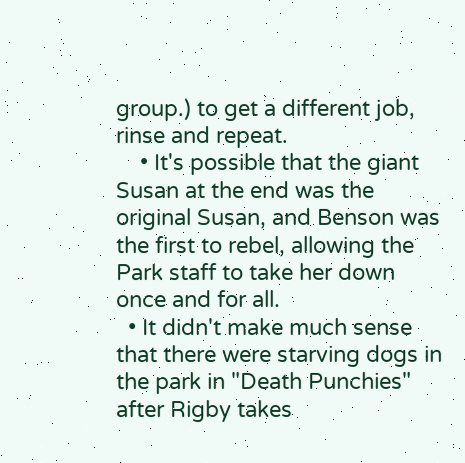group.) to get a different job, rinse and repeat.
    • It's possible that the giant Susan at the end was the original Susan, and Benson was the first to rebel, allowing the Park staff to take her down once and for all.
  • It didn't make much sense that there were starving dogs in the park in "Death Punchies" after Rigby takes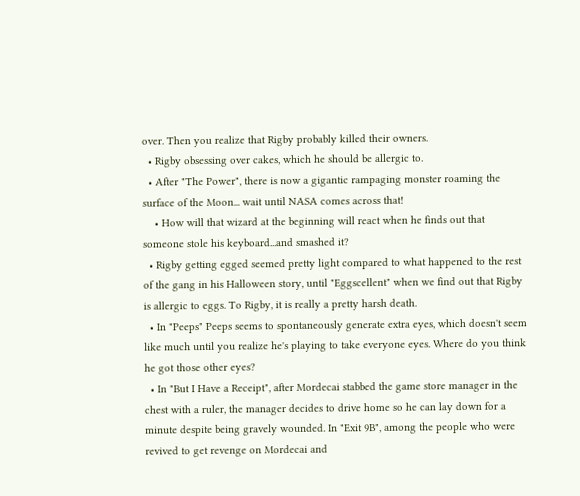over. Then you realize that Rigby probably killed their owners.
  • Rigby obsessing over cakes, which he should be allergic to.
  • After "The Power", there is now a gigantic rampaging monster roaming the surface of the Moon... wait until NASA comes across that!
    • How will that wizard at the beginning will react when he finds out that someone stole his keyboard...and smashed it?
  • Rigby getting egged seemed pretty light compared to what happened to the rest of the gang in his Halloween story, until "Eggscellent" when we find out that Rigby is allergic to eggs. To Rigby, it is really a pretty harsh death.
  • In "Peeps" Peeps seems to spontaneously generate extra eyes, which doesn't seem like much until you realize he's playing to take everyone eyes. Where do you think he got those other eyes?
  • In "But I Have a Receipt", after Mordecai stabbed the game store manager in the chest with a ruler, the manager decides to drive home so he can lay down for a minute despite being gravely wounded. In "Exit 9B", among the people who were revived to get revenge on Mordecai and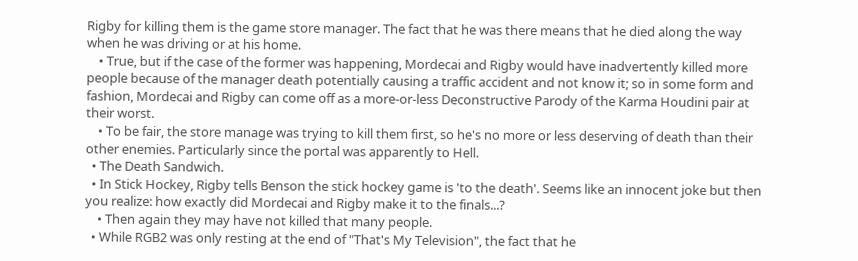Rigby for killing them is the game store manager. The fact that he was there means that he died along the way when he was driving or at his home.
    • True, but if the case of the former was happening, Mordecai and Rigby would have inadvertently killed more people because of the manager death potentially causing a traffic accident and not know it; so in some form and fashion, Mordecai and Rigby can come off as a more-or-less Deconstructive Parody of the Karma Houdini pair at their worst.
    • To be fair, the store manage was trying to kill them first, so he's no more or less deserving of death than their other enemies. Particularly since the portal was apparently to Hell.
  • The Death Sandwich.
  • In Stick Hockey, Rigby tells Benson the stick hockey game is 'to the death'. Seems like an innocent joke but then you realize: how exactly did Mordecai and Rigby make it to the finals...?
    • Then again they may have not killed that many people.
  • While RGB2 was only resting at the end of "That's My Television", the fact that he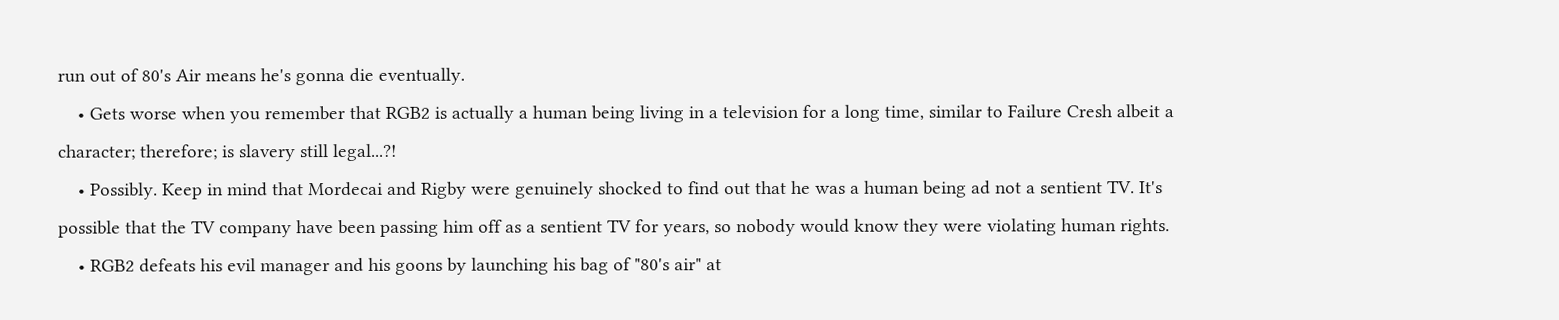run out of 80's Air means he's gonna die eventually.
    • Gets worse when you remember that RGB2 is actually a human being living in a television for a long time, similar to Failure Cresh albeit a character; therefore; is slavery still legal...?!
    • Possibly. Keep in mind that Mordecai and Rigby were genuinely shocked to find out that he was a human being ad not a sentient TV. It's possible that the TV company have been passing him off as a sentient TV for years, so nobody would know they were violating human rights.
    • RGB2 defeats his evil manager and his goons by launching his bag of "80's air" at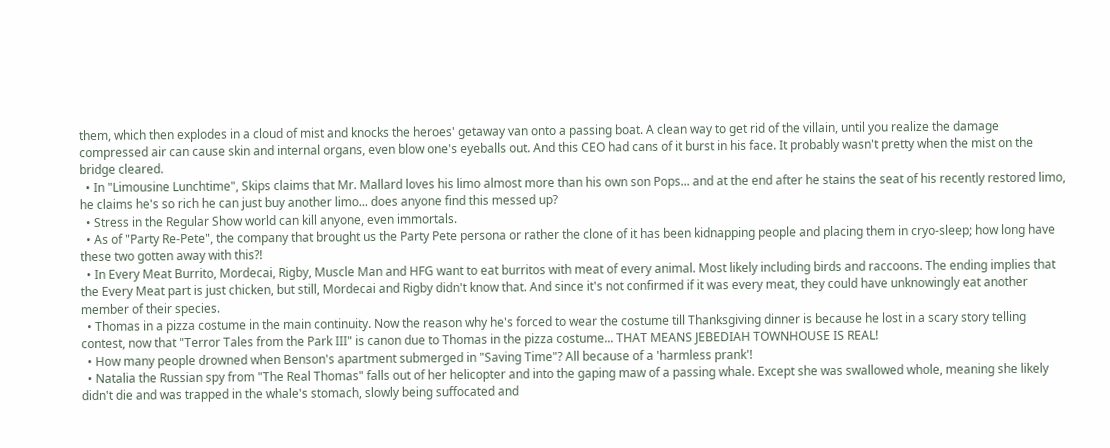them, which then explodes in a cloud of mist and knocks the heroes' getaway van onto a passing boat. A clean way to get rid of the villain, until you realize the damage compressed air can cause skin and internal organs, even blow one's eyeballs out. And this CEO had cans of it burst in his face. It probably wasn't pretty when the mist on the bridge cleared.
  • In "Limousine Lunchtime", Skips claims that Mr. Mallard loves his limo almost more than his own son Pops... and at the end after he stains the seat of his recently restored limo, he claims he's so rich he can just buy another limo... does anyone find this messed up?
  • Stress in the Regular Show world can kill anyone, even immortals.
  • As of "Party Re-Pete", the company that brought us the Party Pete persona or rather the clone of it has been kidnapping people and placing them in cryo-sleep; how long have these two gotten away with this?!
  • In Every Meat Burrito, Mordecai, Rigby, Muscle Man and HFG want to eat burritos with meat of every animal. Most likely including birds and raccoons. The ending implies that the Every Meat part is just chicken, but still, Mordecai and Rigby didn't know that. And since it's not confirmed if it was every meat, they could have unknowingly eat another member of their species.
  • Thomas in a pizza costume in the main continuity. Now the reason why he's forced to wear the costume till Thanksgiving dinner is because he lost in a scary story telling contest, now that "Terror Tales from the Park III" is canon due to Thomas in the pizza costume... THAT MEANS JEBEDIAH TOWNHOUSE IS REAL!
  • How many people drowned when Benson's apartment submerged in "Saving Time"? All because of a 'harmless prank'!
  • Natalia the Russian spy from "The Real Thomas" falls out of her helicopter and into the gaping maw of a passing whale. Except she was swallowed whole, meaning she likely didn't die and was trapped in the whale's stomach, slowly being suffocated and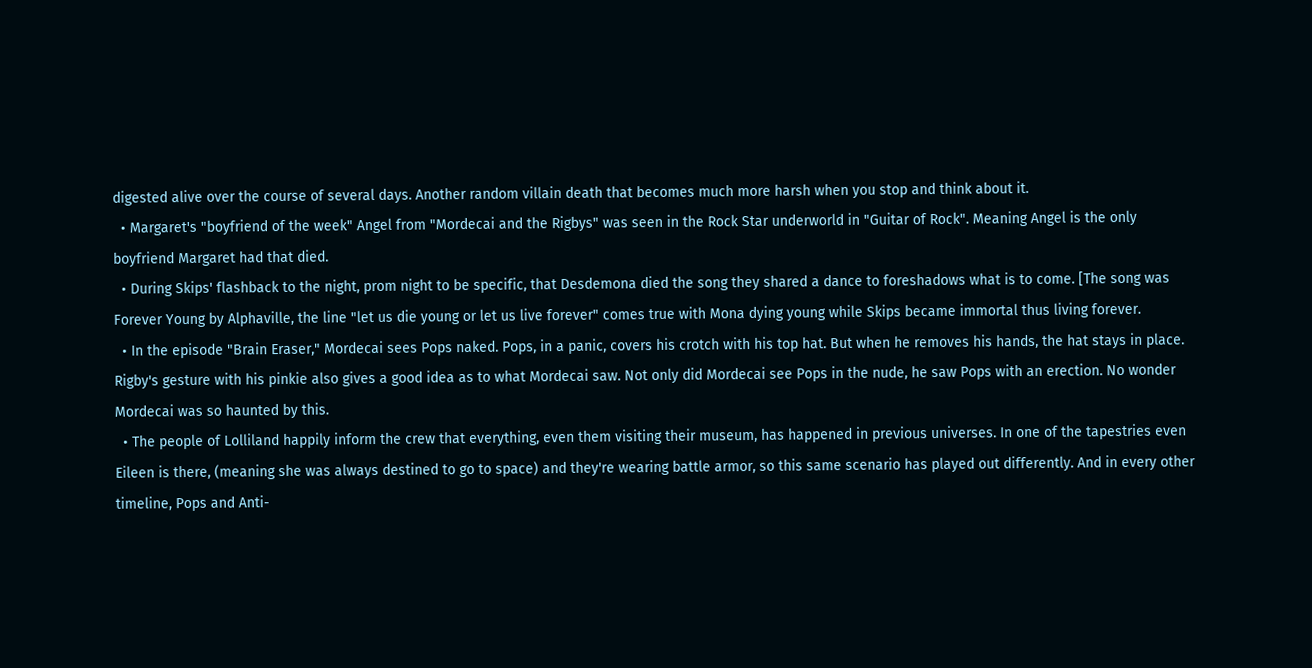digested alive over the course of several days. Another random villain death that becomes much more harsh when you stop and think about it.
  • Margaret's "boyfriend of the week" Angel from "Mordecai and the Rigbys" was seen in the Rock Star underworld in "Guitar of Rock". Meaning Angel is the only boyfriend Margaret had that died.
  • During Skips' flashback to the night, prom night to be specific, that Desdemona died the song they shared a dance to foreshadows what is to come. [The song was Forever Young by Alphaville, the line "let us die young or let us live forever" comes true with Mona dying young while Skips became immortal thus living forever.
  • In the episode "Brain Eraser," Mordecai sees Pops naked. Pops, in a panic, covers his crotch with his top hat. But when he removes his hands, the hat stays in place. Rigby's gesture with his pinkie also gives a good idea as to what Mordecai saw. Not only did Mordecai see Pops in the nude, he saw Pops with an erection. No wonder Mordecai was so haunted by this.
  • The people of Lolliland happily inform the crew that everything, even them visiting their museum, has happened in previous universes. In one of the tapestries even Eileen is there, (meaning she was always destined to go to space) and they're wearing battle armor, so this same scenario has played out differently. And in every other timeline, Pops and Anti-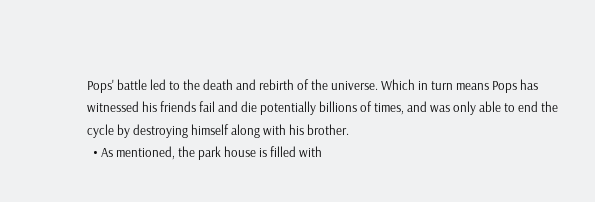Pops' battle led to the death and rebirth of the universe. Which in turn means Pops has witnessed his friends fail and die potentially billions of times, and was only able to end the cycle by destroying himself along with his brother.
  • As mentioned, the park house is filled with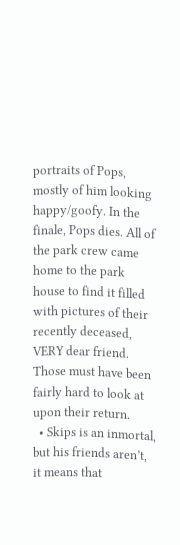portraits of Pops, mostly of him looking happy/goofy. In the finale, Pops dies. All of the park crew came home to the park house to find it filled with pictures of their recently deceased, VERY dear friend. Those must have been fairly hard to look at upon their return.
  • Skips is an inmortal, but his friends aren’t, it means that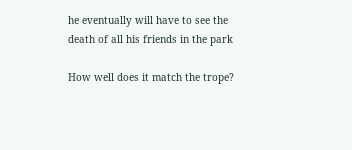he eventually will have to see the death of all his friends in the park

How well does it match the trope?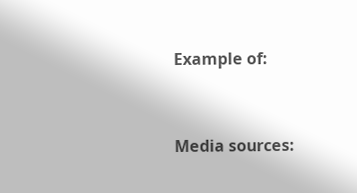Example of:


Media sources: